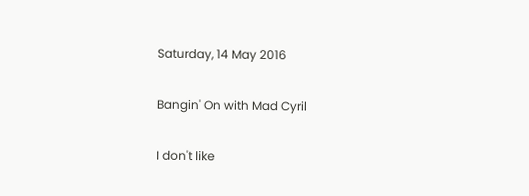Saturday, 14 May 2016

Bangin' On with Mad Cyril

I don't like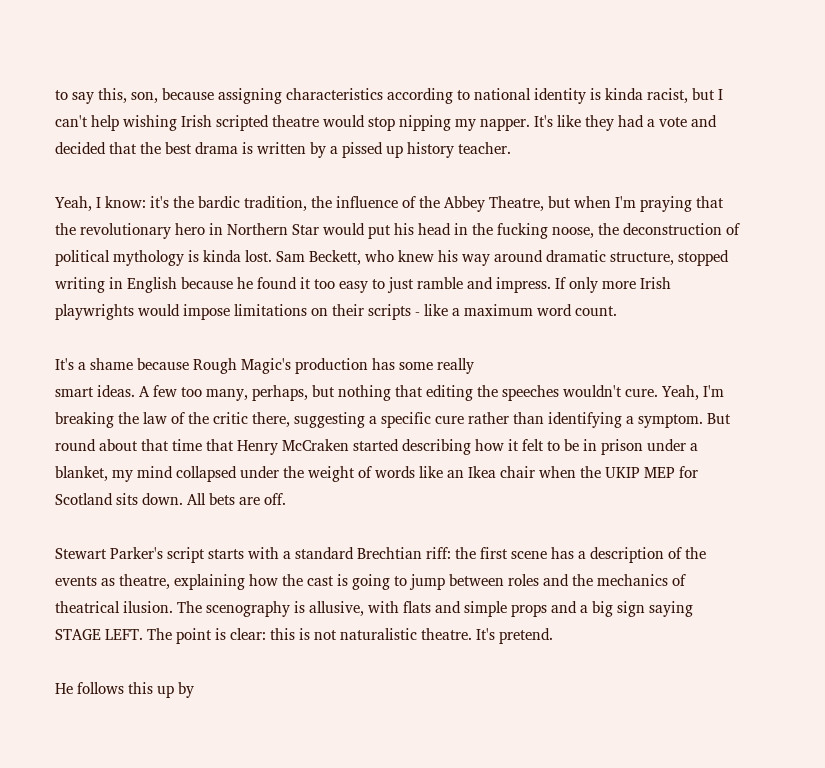to say this, son, because assigning characteristics according to national identity is kinda racist, but I can't help wishing Irish scripted theatre would stop nipping my napper. It's like they had a vote and decided that the best drama is written by a pissed up history teacher.

Yeah, I know: it's the bardic tradition, the influence of the Abbey Theatre, but when I'm praying that the revolutionary hero in Northern Star would put his head in the fucking noose, the deconstruction of political mythology is kinda lost. Sam Beckett, who knew his way around dramatic structure, stopped writing in English because he found it too easy to just ramble and impress. If only more Irish playwrights would impose limitations on their scripts - like a maximum word count.

It's a shame because Rough Magic's production has some really
smart ideas. A few too many, perhaps, but nothing that editing the speeches wouldn't cure. Yeah, I'm breaking the law of the critic there, suggesting a specific cure rather than identifying a symptom. But round about that time that Henry McCraken started describing how it felt to be in prison under a blanket, my mind collapsed under the weight of words like an Ikea chair when the UKIP MEP for Scotland sits down. All bets are off.

Stewart Parker's script starts with a standard Brechtian riff: the first scene has a description of the events as theatre, explaining how the cast is going to jump between roles and the mechanics of theatrical ilusion. The scenography is allusive, with flats and simple props and a big sign saying STAGE LEFT. The point is clear: this is not naturalistic theatre. It's pretend.

He follows this up by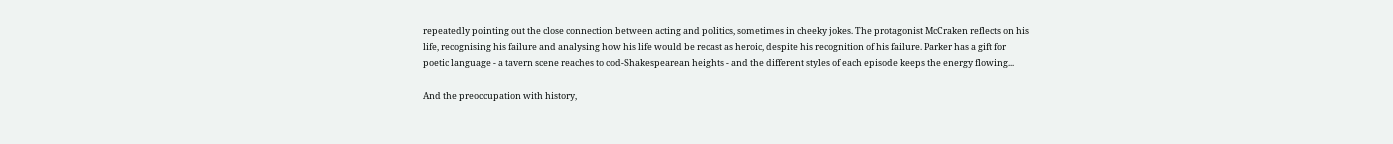repeatedly pointing out the close connection between acting and politics, sometimes in cheeky jokes. The protagonist McCraken reflects on his life, recognising his failure and analysing how his life would be recast as heroic, despite his recognition of his failure. Parker has a gift for poetic language - a tavern scene reaches to cod-Shakespearean heights - and the different styles of each episode keeps the energy flowing...

And the preoccupation with history,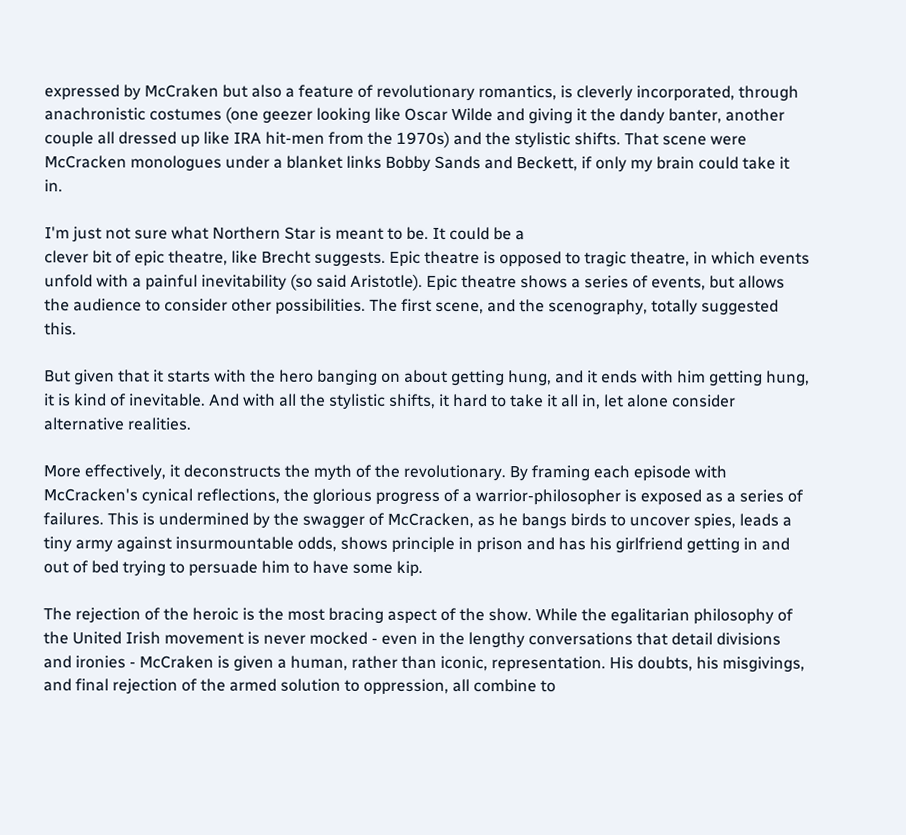expressed by McCraken but also a feature of revolutionary romantics, is cleverly incorporated, through anachronistic costumes (one geezer looking like Oscar Wilde and giving it the dandy banter, another couple all dressed up like IRA hit-men from the 1970s) and the stylistic shifts. That scene were McCracken monologues under a blanket links Bobby Sands and Beckett, if only my brain could take it in.

I'm just not sure what Northern Star is meant to be. It could be a
clever bit of epic theatre, like Brecht suggests. Epic theatre is opposed to tragic theatre, in which events unfold with a painful inevitability (so said Aristotle). Epic theatre shows a series of events, but allows the audience to consider other possibilities. The first scene, and the scenography, totally suggested this.

But given that it starts with the hero banging on about getting hung, and it ends with him getting hung, it is kind of inevitable. And with all the stylistic shifts, it hard to take it all in, let alone consider alternative realities.

More effectively, it deconstructs the myth of the revolutionary. By framing each episode with McCracken's cynical reflections, the glorious progress of a warrior-philosopher is exposed as a series of failures. This is undermined by the swagger of McCracken, as he bangs birds to uncover spies, leads a tiny army against insurmountable odds, shows principle in prison and has his girlfriend getting in and out of bed trying to persuade him to have some kip.

The rejection of the heroic is the most bracing aspect of the show. While the egalitarian philosophy of the United Irish movement is never mocked - even in the lengthy conversations that detail divisions and ironies - McCraken is given a human, rather than iconic, representation. His doubts, his misgivings, and final rejection of the armed solution to oppression, all combine to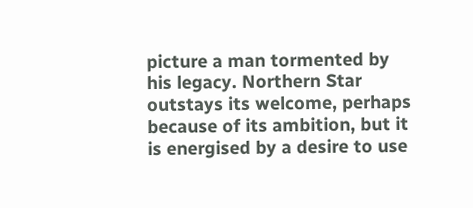picture a man tormented by his legacy. Northern Star outstays its welcome, perhaps because of its ambition, but it is energised by a desire to use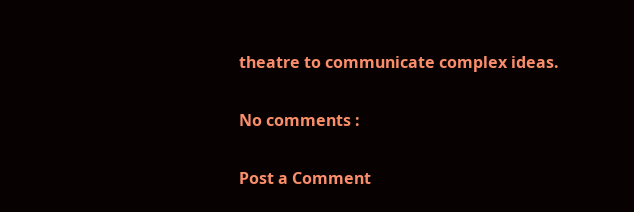theatre to communicate complex ideas.

No comments :

Post a Comment